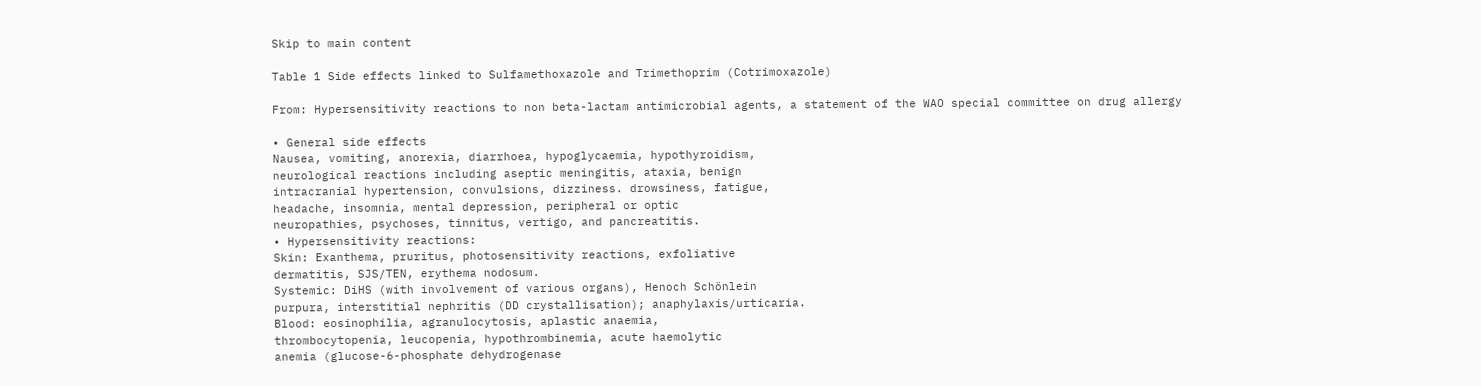Skip to main content

Table 1 Side effects linked to Sulfamethoxazole and Trimethoprim (Cotrimoxazole)

From: Hypersensitivity reactions to non beta-lactam antimicrobial agents, a statement of the WAO special committee on drug allergy

• General side effects
Nausea, vomiting, anorexia, diarrhoea, hypoglycaemia, hypothyroidism,
neurological reactions including aseptic meningitis, ataxia, benign
intracranial hypertension, convulsions, dizziness. drowsiness, fatigue,
headache, insomnia, mental depression, peripheral or optic
neuropathies, psychoses, tinnitus, vertigo, and pancreatitis.
• Hypersensitivity reactions:
Skin: Exanthema, pruritus, photosensitivity reactions, exfoliative
dermatitis, SJS/TEN, erythema nodosum.
Systemic: DiHS (with involvement of various organs), Henoch Schönlein
purpura, interstitial nephritis (DD crystallisation); anaphylaxis/urticaria.
Blood: eosinophilia, agranulocytosis, aplastic anaemia,
thrombocytopenia, leucopenia, hypothrombinemia, acute haemolytic
anemia (glucose-6-phosphate dehydrogenase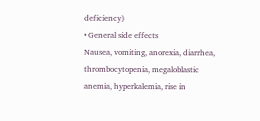deficiency)
• General side effects
Nausea, vomiting, anorexia, diarrhea, thrombocytopenia, megaloblastic
anemia, hyperkalemia, rise in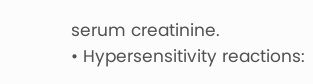serum creatinine.
• Hypersensitivity reactions: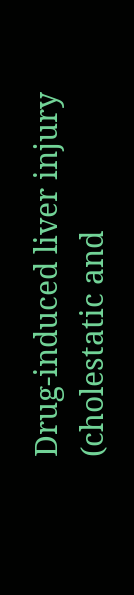Drug-induced liver injury (cholestatic and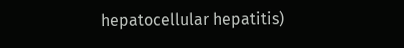hepatocellular hepatitis)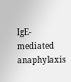IgE-mediated anaphylaxis